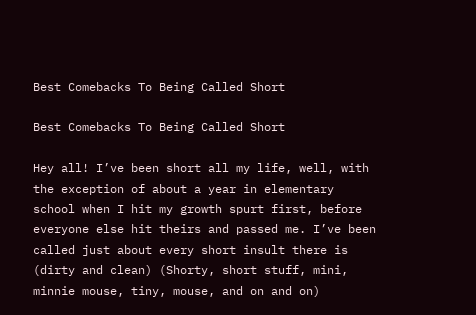Best Comebacks To Being Called Short

Best Comebacks To Being Called Short

Hey all! I’ve been short all my life, well, with the exception of about a year in elementary school when I hit my growth spurt first, before everyone else hit theirs and passed me. I’ve been called just about every short insult there is (dirty and clean) (Shorty, short stuff, mini, minnie mouse, tiny, mouse, and on and on)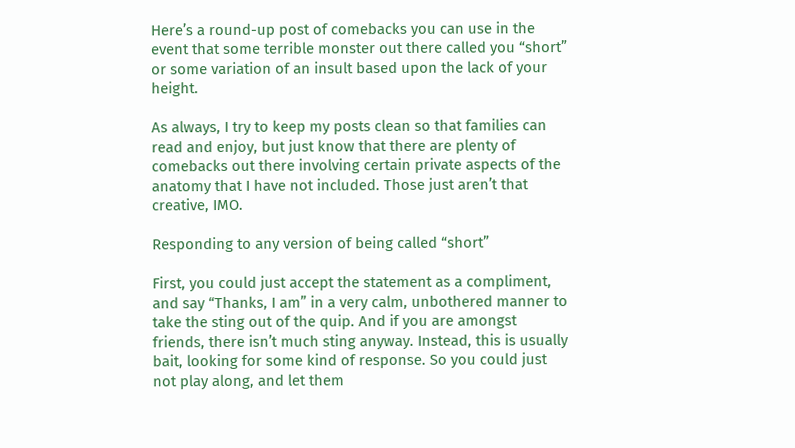Here’s a round-up post of comebacks you can use in the event that some terrible monster out there called you “short” or some variation of an insult based upon the lack of your height.

As always, I try to keep my posts clean so that families can read and enjoy, but just know that there are plenty of comebacks out there involving certain private aspects of the anatomy that I have not included. Those just aren’t that creative, IMO.

Responding to any version of being called “short”

First, you could just accept the statement as a compliment, and say “Thanks, I am” in a very calm, unbothered manner to take the sting out of the quip. And if you are amongst friends, there isn’t much sting anyway. Instead, this is usually bait, looking for some kind of response. So you could just not play along, and let them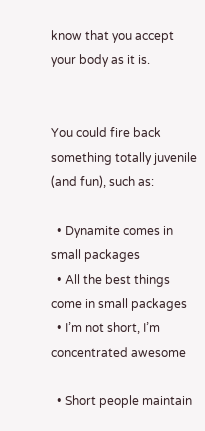know that you accept your body as it is.


You could fire back something totally juvenile (and fun), such as:

  • Dynamite comes in small packages
  • All the best things come in small packages
  • I’m not short, I’m concentrated awesome

  • Short people maintain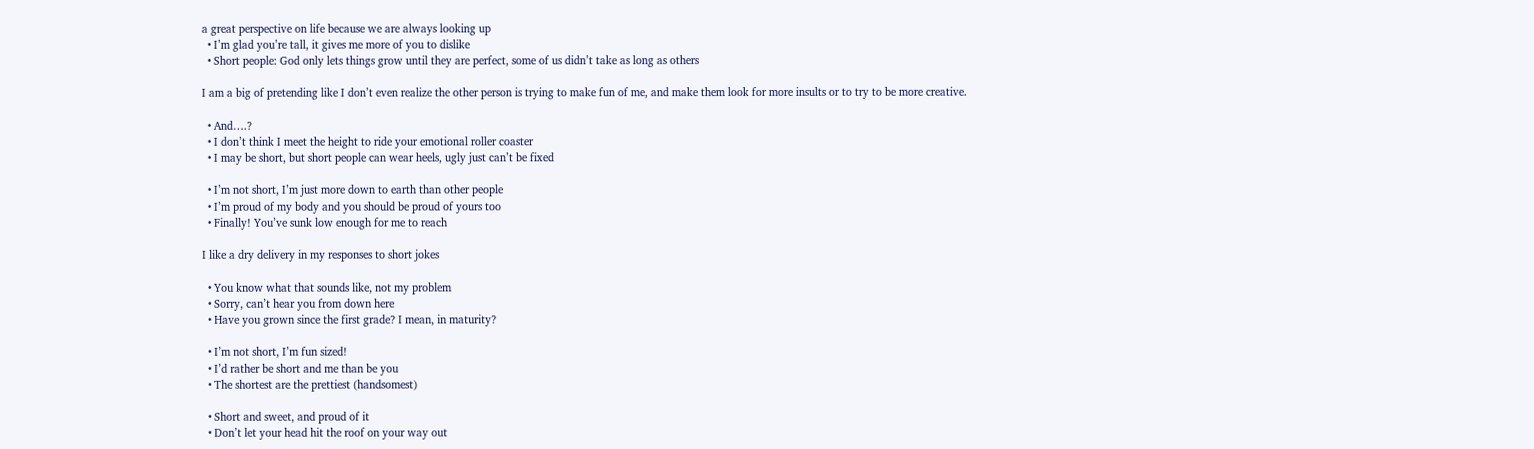a great perspective on life because we are always looking up
  • I’m glad you’re tall, it gives me more of you to dislike
  • Short people: God only lets things grow until they are perfect, some of us didn’t take as long as others

I am a big of pretending like I don’t even realize the other person is trying to make fun of me, and make them look for more insults or to try to be more creative.

  • And….?
  • I don’t think I meet the height to ride your emotional roller coaster
  • I may be short, but short people can wear heels, ugly just can’t be fixed

  • I’m not short, I’m just more down to earth than other people
  • I’m proud of my body and you should be proud of yours too
  • Finally! You’ve sunk low enough for me to reach

I like a dry delivery in my responses to short jokes

  • You know what that sounds like, not my problem
  • Sorry, can’t hear you from down here
  • Have you grown since the first grade? I mean, in maturity?

  • I’m not short, I’m fun sized!
  • I’d rather be short and me than be you
  • The shortest are the prettiest (handsomest)

  • Short and sweet, and proud of it
  • Don’t let your head hit the roof on your way out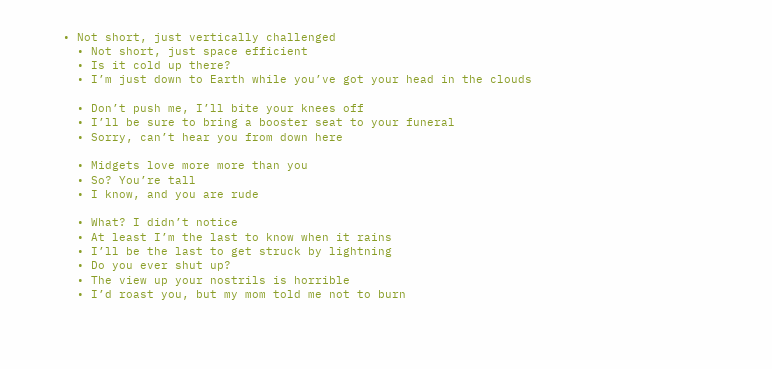• Not short, just vertically challenged
  • Not short, just space efficient
  • Is it cold up there?
  • I’m just down to Earth while you’ve got your head in the clouds

  • Don’t push me, I’ll bite your knees off
  • I’ll be sure to bring a booster seat to your funeral
  • Sorry, can’t hear you from down here

  • Midgets love more more than you
  • So? You’re tall
  • I know, and you are rude

  • What? I didn’t notice
  • At least I’m the last to know when it rains
  • I’ll be the last to get struck by lightning
  • Do you ever shut up?
  • The view up your nostrils is horrible
  • I’d roast you, but my mom told me not to burn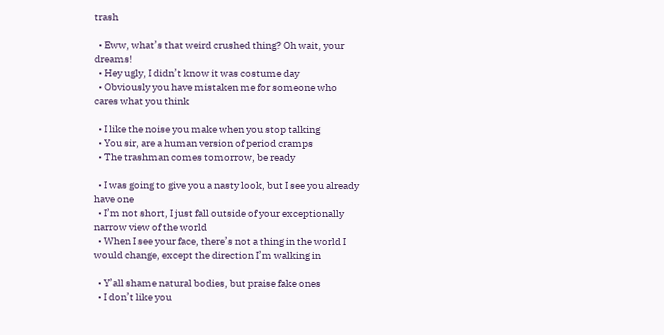trash

  • Eww, what’s that weird crushed thing? Oh wait, your dreams!
  • Hey ugly, I didn’t know it was costume day
  • Obviously you have mistaken me for someone who cares what you think

  • I like the noise you make when you stop talking
  • You sir, are a human version of period cramps
  • The trashman comes tomorrow, be ready

  • I was going to give you a nasty look, but I see you already have one
  • I’m not short, I just fall outside of your exceptionally narrow view of the world
  • When I see your face, there’s not a thing in the world I would change, except the direction I’m walking in

  • Y’all shame natural bodies, but praise fake ones
  • I don’t like you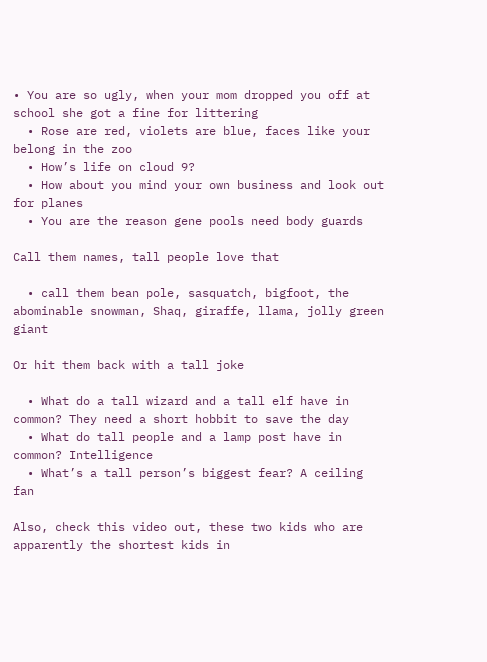• You are so ugly, when your mom dropped you off at school she got a fine for littering
  • Rose are red, violets are blue, faces like your belong in the zoo
  • How’s life on cloud 9?
  • How about you mind your own business and look out for planes
  • You are the reason gene pools need body guards

Call them names, tall people love that

  • call them bean pole, sasquatch, bigfoot, the abominable snowman, Shaq, giraffe, llama, jolly green giant

Or hit them back with a tall joke

  • What do a tall wizard and a tall elf have in common? They need a short hobbit to save the day
  • What do tall people and a lamp post have in common? Intelligence
  • What’s a tall person’s biggest fear? A ceiling fan

Also, check this video out, these two kids who are apparently the shortest kids in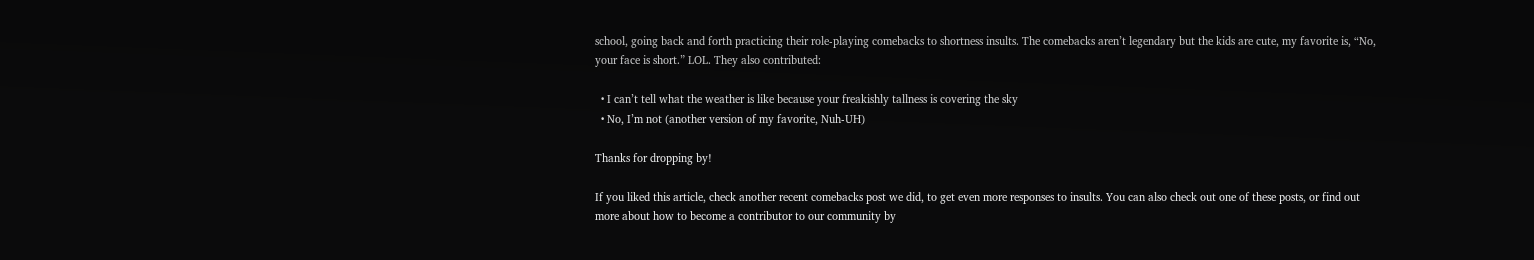school, going back and forth practicing their role-playing comebacks to shortness insults. The comebacks aren’t legendary but the kids are cute, my favorite is, “No, your face is short.” LOL. They also contributed:

  • I can’t tell what the weather is like because your freakishly tallness is covering the sky
  • No, I’m not (another version of my favorite, Nuh-UH)

Thanks for dropping by!

If you liked this article, check another recent comebacks post we did, to get even more responses to insults. You can also check out one of these posts, or find out more about how to become a contributor to our community by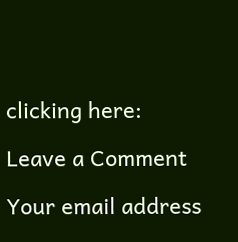clicking here:

Leave a Comment

Your email address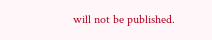will not be published.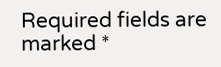Required fields are marked *